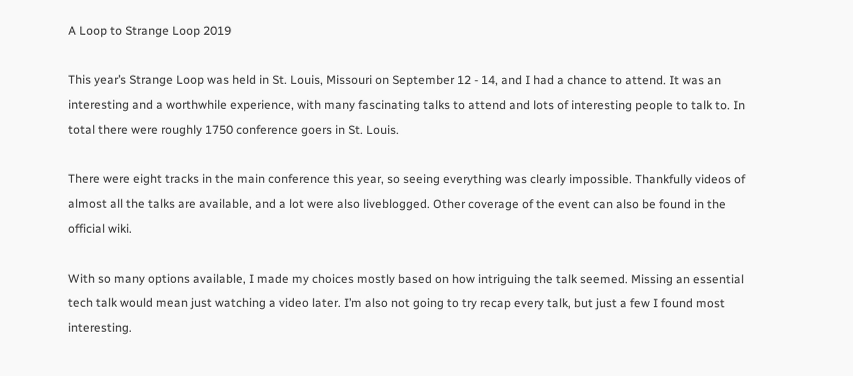A Loop to Strange Loop 2019

This year’s Strange Loop was held in St. Louis, Missouri on September 12 - 14, and I had a chance to attend. It was an interesting and a worthwhile experience, with many fascinating talks to attend and lots of interesting people to talk to. In total there were roughly 1750 conference goers in St. Louis.

There were eight tracks in the main conference this year, so seeing everything was clearly impossible. Thankfully videos of almost all the talks are available, and a lot were also liveblogged. Other coverage of the event can also be found in the official wiki.

With so many options available, I made my choices mostly based on how intriguing the talk seemed. Missing an essential tech talk would mean just watching a video later. I’m also not going to try recap every talk, but just a few I found most interesting.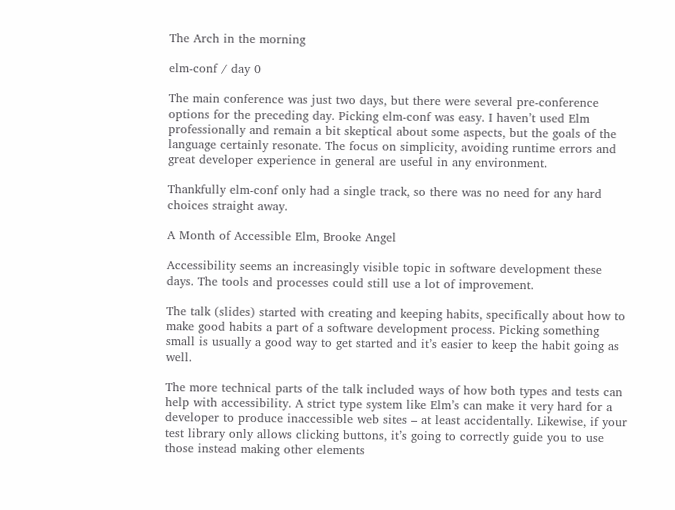The Arch in the morning

elm-conf / day 0

The main conference was just two days, but there were several pre-conference options for the preceding day. Picking elm-conf was easy. I haven’t used Elm professionally and remain a bit skeptical about some aspects, but the goals of the language certainly resonate. The focus on simplicity, avoiding runtime errors and great developer experience in general are useful in any environment.

Thankfully elm-conf only had a single track, so there was no need for any hard choices straight away.

A Month of Accessible Elm, Brooke Angel

Accessibility seems an increasingly visible topic in software development these days. The tools and processes could still use a lot of improvement.

The talk (slides) started with creating and keeping habits, specifically about how to make good habits a part of a software development process. Picking something small is usually a good way to get started and it’s easier to keep the habit going as well.

The more technical parts of the talk included ways of how both types and tests can help with accessibility. A strict type system like Elm’s can make it very hard for a developer to produce inaccessible web sites – at least accidentally. Likewise, if your test library only allows clicking buttons, it’s going to correctly guide you to use those instead making other elements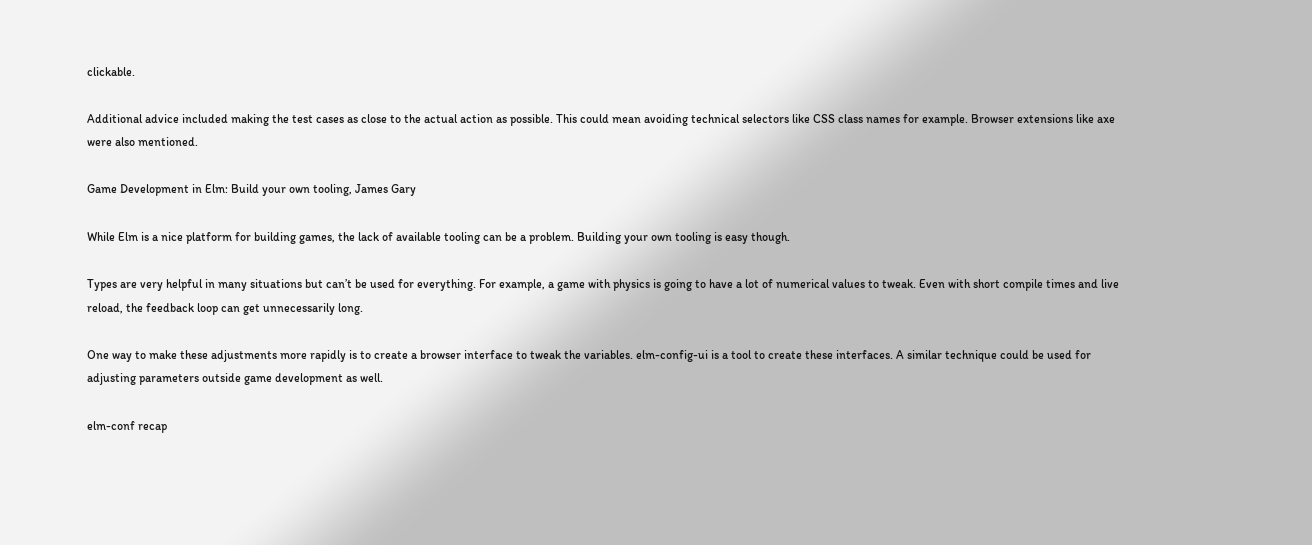clickable.

Additional advice included making the test cases as close to the actual action as possible. This could mean avoiding technical selectors like CSS class names for example. Browser extensions like axe were also mentioned.

Game Development in Elm: Build your own tooling, James Gary

While Elm is a nice platform for building games, the lack of available tooling can be a problem. Building your own tooling is easy though.

Types are very helpful in many situations but can’t be used for everything. For example, a game with physics is going to have a lot of numerical values to tweak. Even with short compile times and live reload, the feedback loop can get unnecessarily long.

One way to make these adjustments more rapidly is to create a browser interface to tweak the variables. elm-config-ui is a tool to create these interfaces. A similar technique could be used for adjusting parameters outside game development as well.

elm-conf recap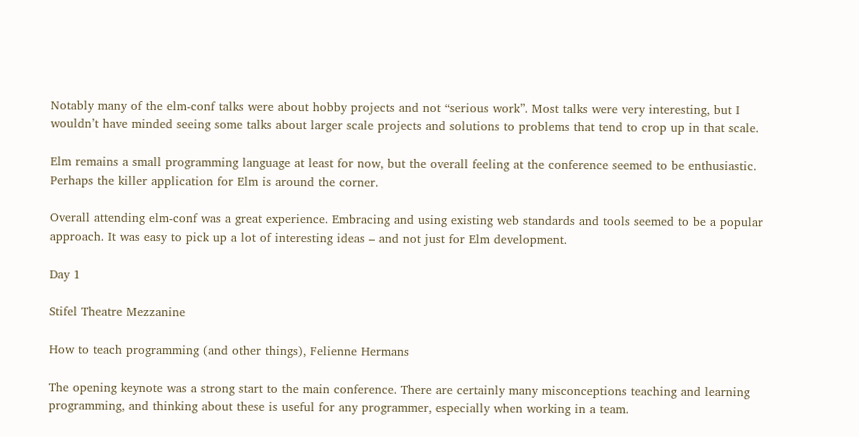Notably many of the elm-conf talks were about hobby projects and not “serious work”. Most talks were very interesting, but I wouldn’t have minded seeing some talks about larger scale projects and solutions to problems that tend to crop up in that scale.

Elm remains a small programming language at least for now, but the overall feeling at the conference seemed to be enthusiastic. Perhaps the killer application for Elm is around the corner.

Overall attending elm-conf was a great experience. Embracing and using existing web standards and tools seemed to be a popular approach. It was easy to pick up a lot of interesting ideas – and not just for Elm development.

Day 1

Stifel Theatre Mezzanine

How to teach programming (and other things), Felienne Hermans

The opening keynote was a strong start to the main conference. There are certainly many misconceptions teaching and learning programming, and thinking about these is useful for any programmer, especially when working in a team.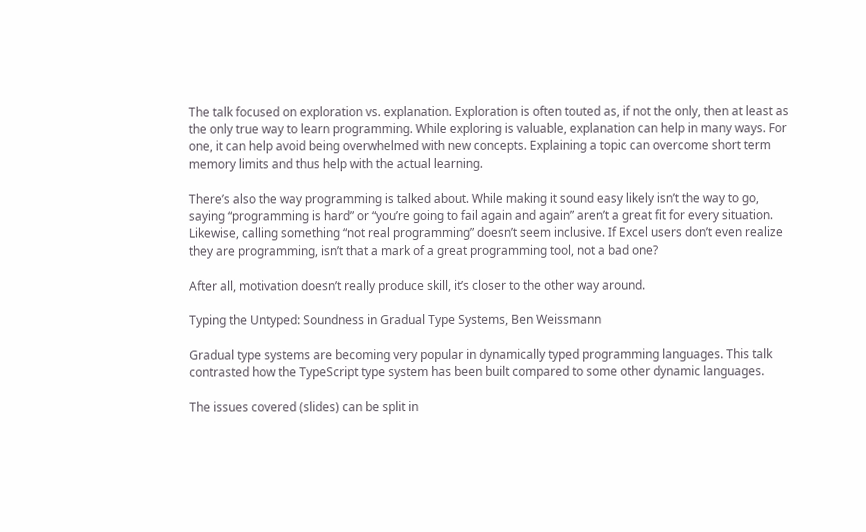The talk focused on exploration vs. explanation. Exploration is often touted as, if not the only, then at least as the only true way to learn programming. While exploring is valuable, explanation can help in many ways. For one, it can help avoid being overwhelmed with new concepts. Explaining a topic can overcome short term memory limits and thus help with the actual learning.

There’s also the way programming is talked about. While making it sound easy likely isn’t the way to go, saying “programming is hard” or “you’re going to fail again and again” aren’t a great fit for every situation. Likewise, calling something “not real programming” doesn’t seem inclusive. If Excel users don’t even realize they are programming, isn’t that a mark of a great programming tool, not a bad one?

After all, motivation doesn’t really produce skill, it’s closer to the other way around.

Typing the Untyped: Soundness in Gradual Type Systems, Ben Weissmann

Gradual type systems are becoming very popular in dynamically typed programming languages. This talk contrasted how the TypeScript type system has been built compared to some other dynamic languages.

The issues covered (slides) can be split in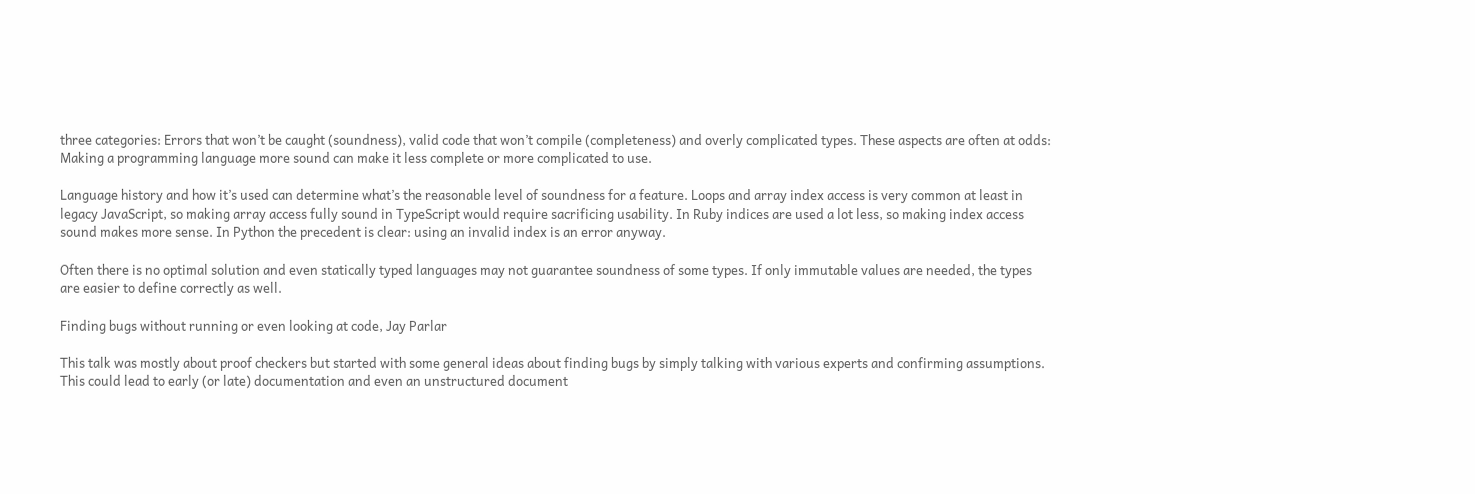three categories: Errors that won’t be caught (soundness), valid code that won’t compile (completeness) and overly complicated types. These aspects are often at odds: Making a programming language more sound can make it less complete or more complicated to use.

Language history and how it’s used can determine what’s the reasonable level of soundness for a feature. Loops and array index access is very common at least in legacy JavaScript, so making array access fully sound in TypeScript would require sacrificing usability. In Ruby indices are used a lot less, so making index access sound makes more sense. In Python the precedent is clear: using an invalid index is an error anyway.

Often there is no optimal solution and even statically typed languages may not guarantee soundness of some types. If only immutable values are needed, the types are easier to define correctly as well.

Finding bugs without running or even looking at code, Jay Parlar

This talk was mostly about proof checkers but started with some general ideas about finding bugs by simply talking with various experts and confirming assumptions. This could lead to early (or late) documentation and even an unstructured document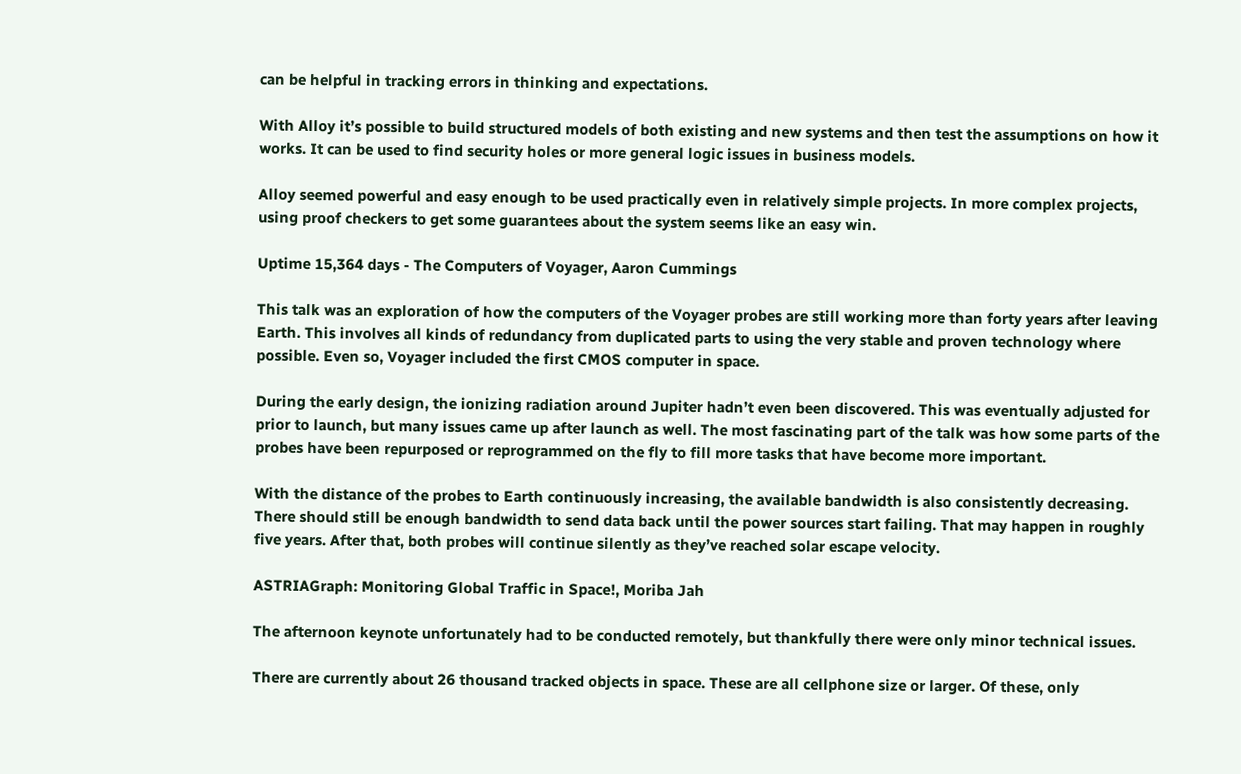can be helpful in tracking errors in thinking and expectations.

With Alloy it’s possible to build structured models of both existing and new systems and then test the assumptions on how it works. It can be used to find security holes or more general logic issues in business models.

Alloy seemed powerful and easy enough to be used practically even in relatively simple projects. In more complex projects, using proof checkers to get some guarantees about the system seems like an easy win.

Uptime 15,364 days - The Computers of Voyager, Aaron Cummings

This talk was an exploration of how the computers of the Voyager probes are still working more than forty years after leaving Earth. This involves all kinds of redundancy from duplicated parts to using the very stable and proven technology where possible. Even so, Voyager included the first CMOS computer in space.

During the early design, the ionizing radiation around Jupiter hadn’t even been discovered. This was eventually adjusted for prior to launch, but many issues came up after launch as well. The most fascinating part of the talk was how some parts of the probes have been repurposed or reprogrammed on the fly to fill more tasks that have become more important.

With the distance of the probes to Earth continuously increasing, the available bandwidth is also consistently decreasing. There should still be enough bandwidth to send data back until the power sources start failing. That may happen in roughly five years. After that, both probes will continue silently as they’ve reached solar escape velocity.

ASTRIAGraph: Monitoring Global Traffic in Space!, Moriba Jah

The afternoon keynote unfortunately had to be conducted remotely, but thankfully there were only minor technical issues.

There are currently about 26 thousand tracked objects in space. These are all cellphone size or larger. Of these, only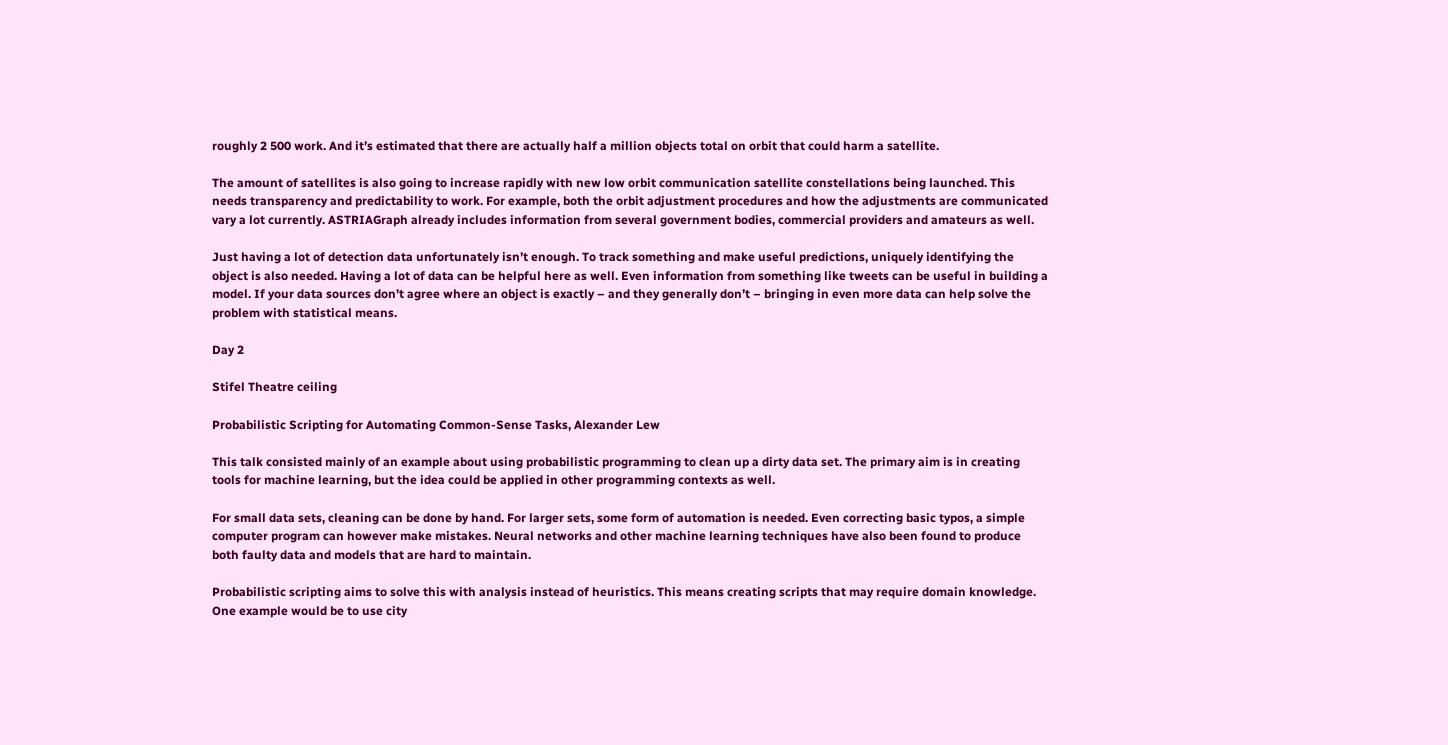roughly 2 500 work. And it’s estimated that there are actually half a million objects total on orbit that could harm a satellite.

The amount of satellites is also going to increase rapidly with new low orbit communication satellite constellations being launched. This needs transparency and predictability to work. For example, both the orbit adjustment procedures and how the adjustments are communicated vary a lot currently. ASTRIAGraph already includes information from several government bodies, commercial providers and amateurs as well.

Just having a lot of detection data unfortunately isn’t enough. To track something and make useful predictions, uniquely identifying the object is also needed. Having a lot of data can be helpful here as well. Even information from something like tweets can be useful in building a model. If your data sources don’t agree where an object is exactly – and they generally don’t – bringing in even more data can help solve the problem with statistical means.

Day 2

Stifel Theatre ceiling

Probabilistic Scripting for Automating Common-Sense Tasks, Alexander Lew

This talk consisted mainly of an example about using probabilistic programming to clean up a dirty data set. The primary aim is in creating tools for machine learning, but the idea could be applied in other programming contexts as well.

For small data sets, cleaning can be done by hand. For larger sets, some form of automation is needed. Even correcting basic typos, a simple computer program can however make mistakes. Neural networks and other machine learning techniques have also been found to produce both faulty data and models that are hard to maintain.

Probabilistic scripting aims to solve this with analysis instead of heuristics. This means creating scripts that may require domain knowledge. One example would be to use city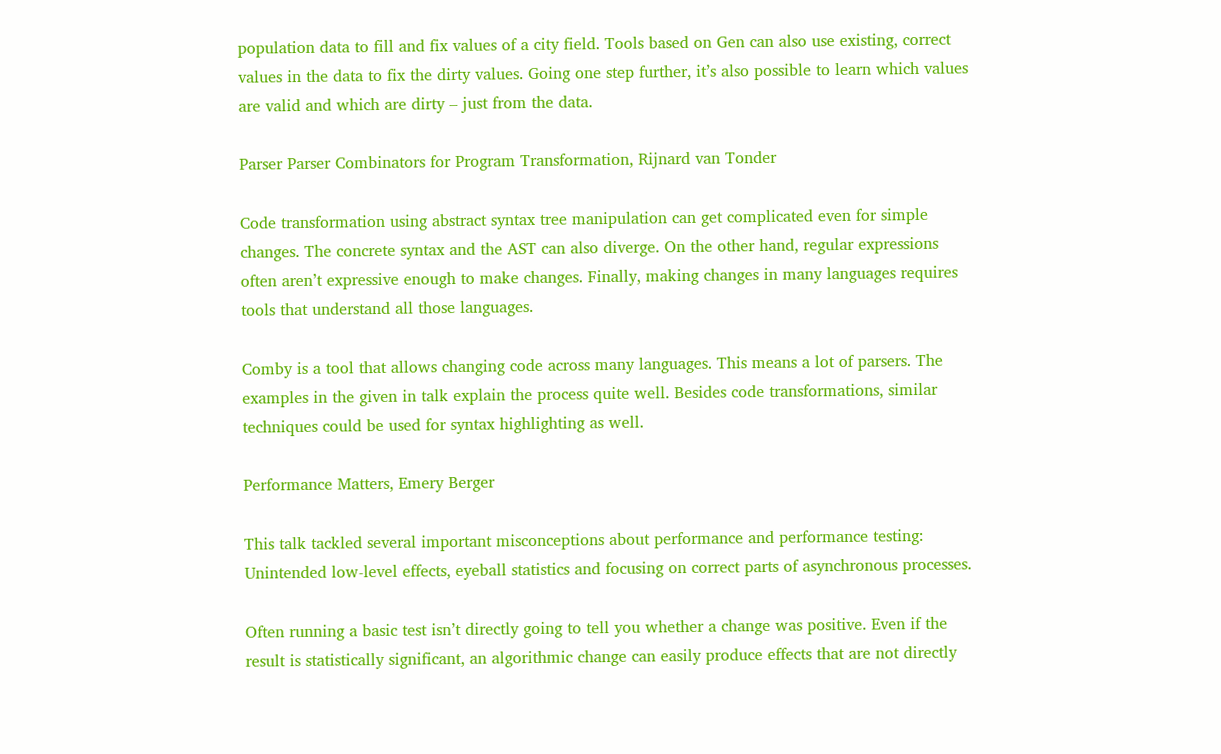population data to fill and fix values of a city field. Tools based on Gen can also use existing, correct values in the data to fix the dirty values. Going one step further, it’s also possible to learn which values are valid and which are dirty – just from the data.

Parser Parser Combinators for Program Transformation, Rijnard van Tonder

Code transformation using abstract syntax tree manipulation can get complicated even for simple changes. The concrete syntax and the AST can also diverge. On the other hand, regular expressions often aren’t expressive enough to make changes. Finally, making changes in many languages requires tools that understand all those languages.

Comby is a tool that allows changing code across many languages. This means a lot of parsers. The examples in the given in talk explain the process quite well. Besides code transformations, similar techniques could be used for syntax highlighting as well.

Performance Matters, Emery Berger

This talk tackled several important misconceptions about performance and performance testing: Unintended low-level effects, eyeball statistics and focusing on correct parts of asynchronous processes.

Often running a basic test isn’t directly going to tell you whether a change was positive. Even if the result is statistically significant, an algorithmic change can easily produce effects that are not directly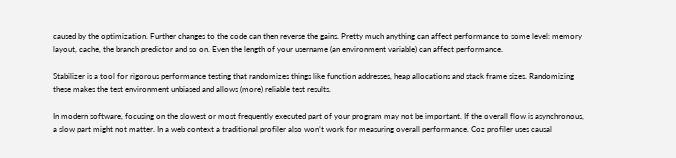caused by the optimization. Further changes to the code can then reverse the gains. Pretty much anything can affect performance to some level: memory layout, cache, the branch predictor and so on. Even the length of your username (an environment variable) can affect performance.

Stabilizer is a tool for rigorous performance testing that randomizes things like function addresses, heap allocations and stack frame sizes. Randomizing these makes the test environment unbiased and allows (more) reliable test results.

In modern software, focusing on the slowest or most frequently executed part of your program may not be important. If the overall flow is asynchronous, a slow part might not matter. In a web context a traditional profiler also won’t work for measuring overall performance. Coz profiler uses causal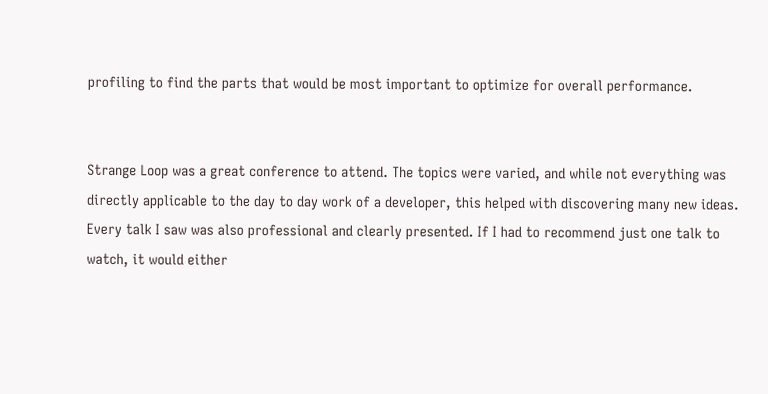profiling to find the parts that would be most important to optimize for overall performance.


Strange Loop was a great conference to attend. The topics were varied, and while not everything was directly applicable to the day to day work of a developer, this helped with discovering many new ideas. Every talk I saw was also professional and clearly presented. If I had to recommend just one talk to watch, it would either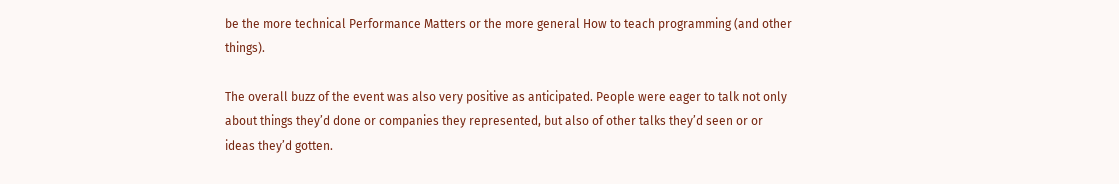be the more technical Performance Matters or the more general How to teach programming (and other things).

The overall buzz of the event was also very positive as anticipated. People were eager to talk not only about things they’d done or companies they represented, but also of other talks they’d seen or or ideas they’d gotten.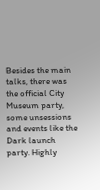Besides the main talks, there was the official City Museum party, some unsessions and events like the Dark launch party. Highly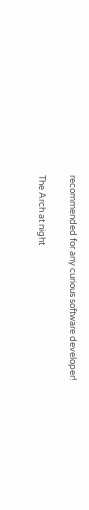recommended for any curious software developer!

The Arch at night